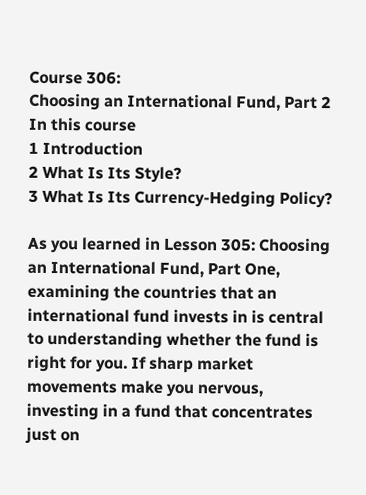Course 306:
Choosing an International Fund, Part 2
In this course
1 Introduction
2 What Is Its Style?
3 What Is Its Currency-Hedging Policy?

As you learned in Lesson 305: Choosing an International Fund, Part One, examining the countries that an international fund invests in is central to understanding whether the fund is right for you. If sharp market movements make you nervous, investing in a fund that concentrates just on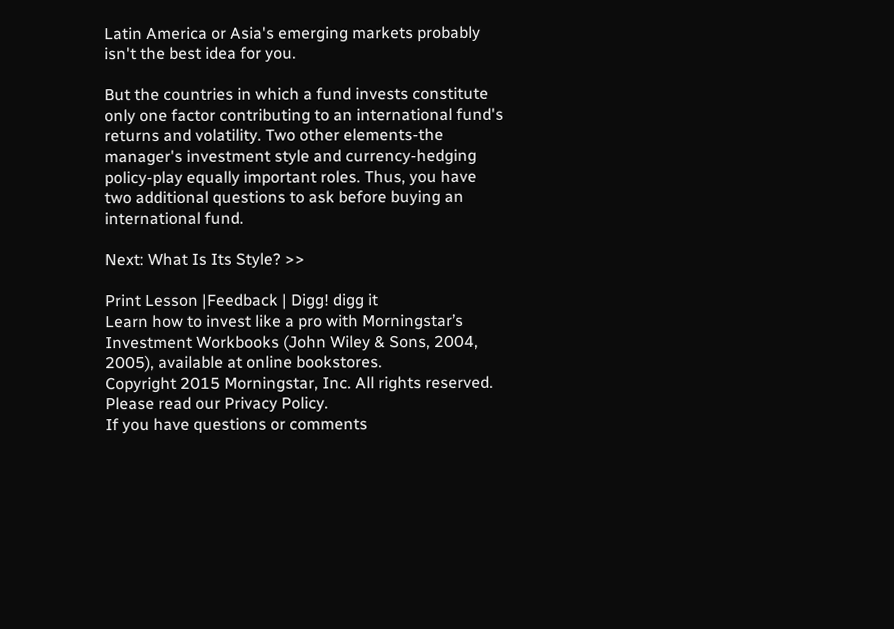Latin America or Asia's emerging markets probably isn't the best idea for you.

But the countries in which a fund invests constitute only one factor contributing to an international fund's returns and volatility. Two other elements-the manager's investment style and currency-hedging policy-play equally important roles. Thus, you have two additional questions to ask before buying an international fund.

Next: What Is Its Style? >>

Print Lesson |Feedback | Digg! digg it
Learn how to invest like a pro with Morningstar’s Investment Workbooks (John Wiley & Sons, 2004, 2005), available at online bookstores.
Copyright 2015 Morningstar, Inc. All rights reserved. Please read our Privacy Policy.
If you have questions or comments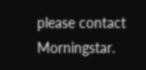please contact Morningstar.